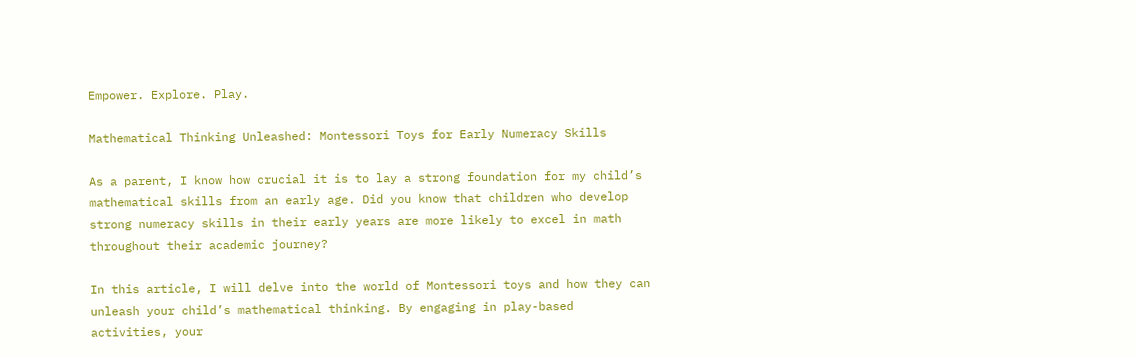Empower. Explore. Play.

Mathematical Thinking Unleashed: Montessori Toys for Early Numeracy Skills

As a parent, I know how crucial it is to lay a strong foundation for my child’s mathematical skills from an early age. Did you know that children who develop strong numeracy skills in their early years are more likely to excel in math throughout their academic journey?

In this article, I will delve into the world of Montessori toys and how they can unleash your child’s mathematical thinking. By engaging in play-based activities, your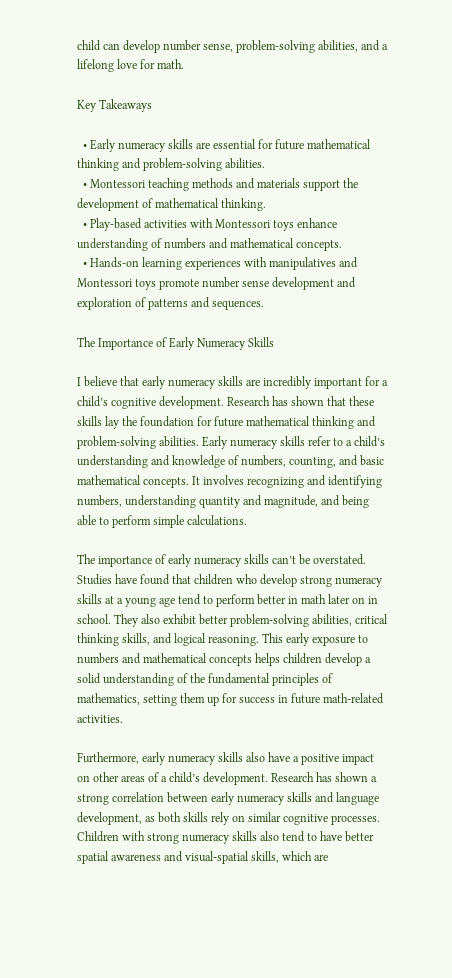child can develop number sense, problem-solving abilities, and a lifelong love for math.

Key Takeaways

  • Early numeracy skills are essential for future mathematical thinking and problem-solving abilities.
  • Montessori teaching methods and materials support the development of mathematical thinking.
  • Play-based activities with Montessori toys enhance understanding of numbers and mathematical concepts.
  • Hands-on learning experiences with manipulatives and Montessori toys promote number sense development and exploration of patterns and sequences.

The Importance of Early Numeracy Skills

I believe that early numeracy skills are incredibly important for a child’s cognitive development. Research has shown that these skills lay the foundation for future mathematical thinking and problem-solving abilities. Early numeracy skills refer to a child’s understanding and knowledge of numbers, counting, and basic mathematical concepts. It involves recognizing and identifying numbers, understanding quantity and magnitude, and being able to perform simple calculations.

The importance of early numeracy skills can’t be overstated. Studies have found that children who develop strong numeracy skills at a young age tend to perform better in math later on in school. They also exhibit better problem-solving abilities, critical thinking skills, and logical reasoning. This early exposure to numbers and mathematical concepts helps children develop a solid understanding of the fundamental principles of mathematics, setting them up for success in future math-related activities.

Furthermore, early numeracy skills also have a positive impact on other areas of a child’s development. Research has shown a strong correlation between early numeracy skills and language development, as both skills rely on similar cognitive processes. Children with strong numeracy skills also tend to have better spatial awareness and visual-spatial skills, which are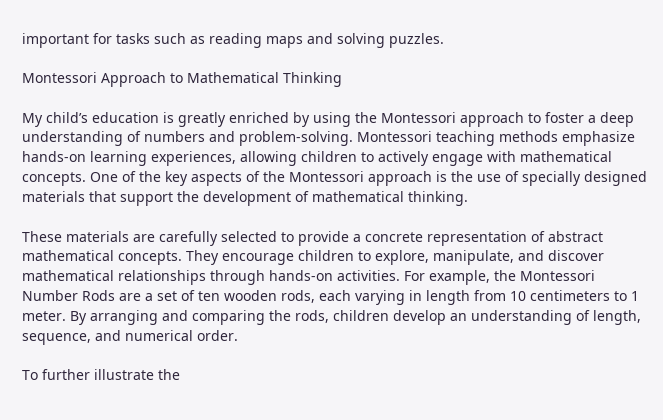important for tasks such as reading maps and solving puzzles.

Montessori Approach to Mathematical Thinking

My child’s education is greatly enriched by using the Montessori approach to foster a deep understanding of numbers and problem-solving. Montessori teaching methods emphasize hands-on learning experiences, allowing children to actively engage with mathematical concepts. One of the key aspects of the Montessori approach is the use of specially designed materials that support the development of mathematical thinking.

These materials are carefully selected to provide a concrete representation of abstract mathematical concepts. They encourage children to explore, manipulate, and discover mathematical relationships through hands-on activities. For example, the Montessori Number Rods are a set of ten wooden rods, each varying in length from 10 centimeters to 1 meter. By arranging and comparing the rods, children develop an understanding of length, sequence, and numerical order.

To further illustrate the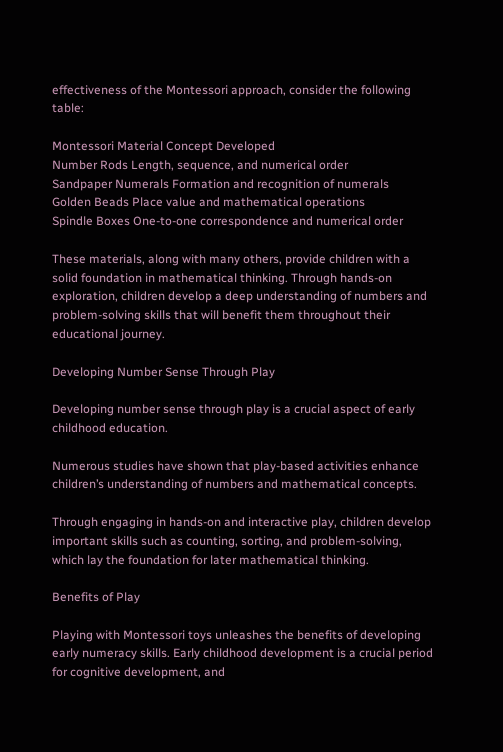effectiveness of the Montessori approach, consider the following table:

Montessori Material Concept Developed
Number Rods Length, sequence, and numerical order
Sandpaper Numerals Formation and recognition of numerals
Golden Beads Place value and mathematical operations
Spindle Boxes One-to-one correspondence and numerical order

These materials, along with many others, provide children with a solid foundation in mathematical thinking. Through hands-on exploration, children develop a deep understanding of numbers and problem-solving skills that will benefit them throughout their educational journey.

Developing Number Sense Through Play

Developing number sense through play is a crucial aspect of early childhood education.

Numerous studies have shown that play-based activities enhance children’s understanding of numbers and mathematical concepts.

Through engaging in hands-on and interactive play, children develop important skills such as counting, sorting, and problem-solving, which lay the foundation for later mathematical thinking.

Benefits of Play

Playing with Montessori toys unleashes the benefits of developing early numeracy skills. Early childhood development is a crucial period for cognitive development, and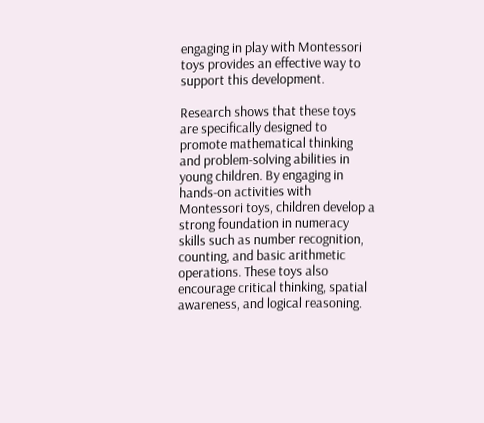engaging in play with Montessori toys provides an effective way to support this development.

Research shows that these toys are specifically designed to promote mathematical thinking and problem-solving abilities in young children. By engaging in hands-on activities with Montessori toys, children develop a strong foundation in numeracy skills such as number recognition, counting, and basic arithmetic operations. These toys also encourage critical thinking, spatial awareness, and logical reasoning.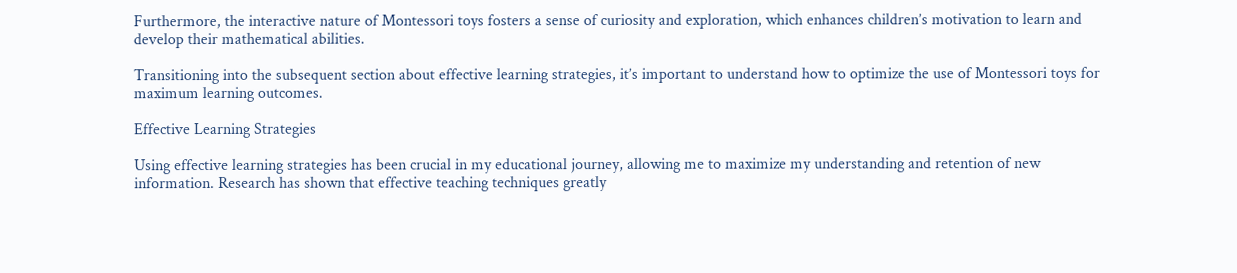Furthermore, the interactive nature of Montessori toys fosters a sense of curiosity and exploration, which enhances children’s motivation to learn and develop their mathematical abilities.

Transitioning into the subsequent section about effective learning strategies, it’s important to understand how to optimize the use of Montessori toys for maximum learning outcomes.

Effective Learning Strategies

Using effective learning strategies has been crucial in my educational journey, allowing me to maximize my understanding and retention of new information. Research has shown that effective teaching techniques greatly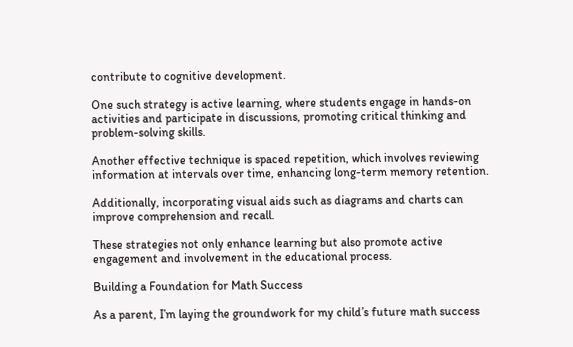contribute to cognitive development.

One such strategy is active learning, where students engage in hands-on activities and participate in discussions, promoting critical thinking and problem-solving skills.

Another effective technique is spaced repetition, which involves reviewing information at intervals over time, enhancing long-term memory retention.

Additionally, incorporating visual aids such as diagrams and charts can improve comprehension and recall.

These strategies not only enhance learning but also promote active engagement and involvement in the educational process.

Building a Foundation for Math Success

As a parent, I’m laying the groundwork for my child’s future math success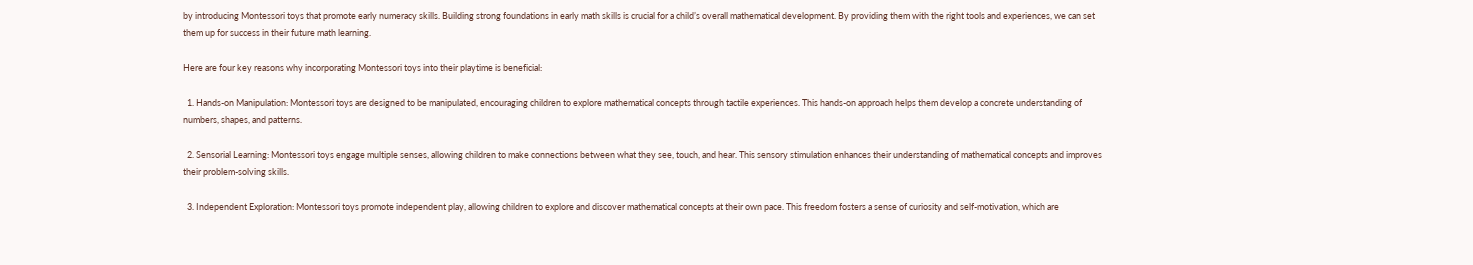by introducing Montessori toys that promote early numeracy skills. Building strong foundations in early math skills is crucial for a child’s overall mathematical development. By providing them with the right tools and experiences, we can set them up for success in their future math learning.

Here are four key reasons why incorporating Montessori toys into their playtime is beneficial:

  1. Hands-on Manipulation: Montessori toys are designed to be manipulated, encouraging children to explore mathematical concepts through tactile experiences. This hands-on approach helps them develop a concrete understanding of numbers, shapes, and patterns.

  2. Sensorial Learning: Montessori toys engage multiple senses, allowing children to make connections between what they see, touch, and hear. This sensory stimulation enhances their understanding of mathematical concepts and improves their problem-solving skills.

  3. Independent Exploration: Montessori toys promote independent play, allowing children to explore and discover mathematical concepts at their own pace. This freedom fosters a sense of curiosity and self-motivation, which are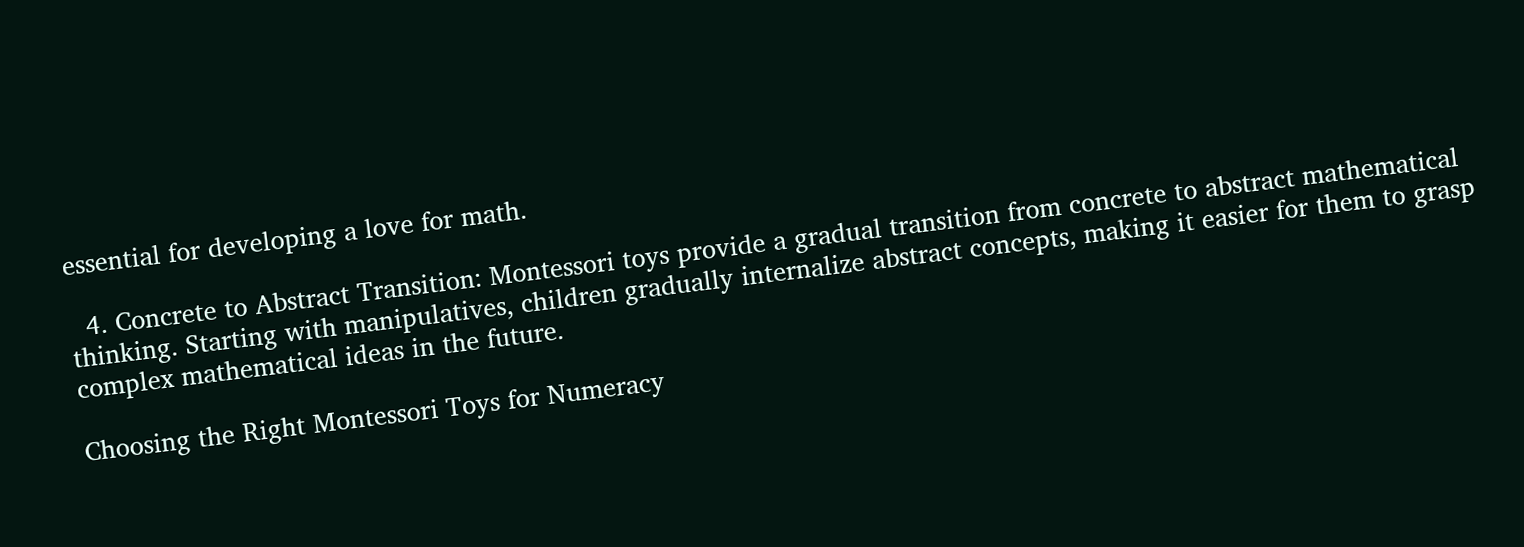essential for developing a love for math.

  4. Concrete to Abstract Transition: Montessori toys provide a gradual transition from concrete to abstract mathematical thinking. Starting with manipulatives, children gradually internalize abstract concepts, making it easier for them to grasp complex mathematical ideas in the future.

Choosing the Right Montessori Toys for Numeracy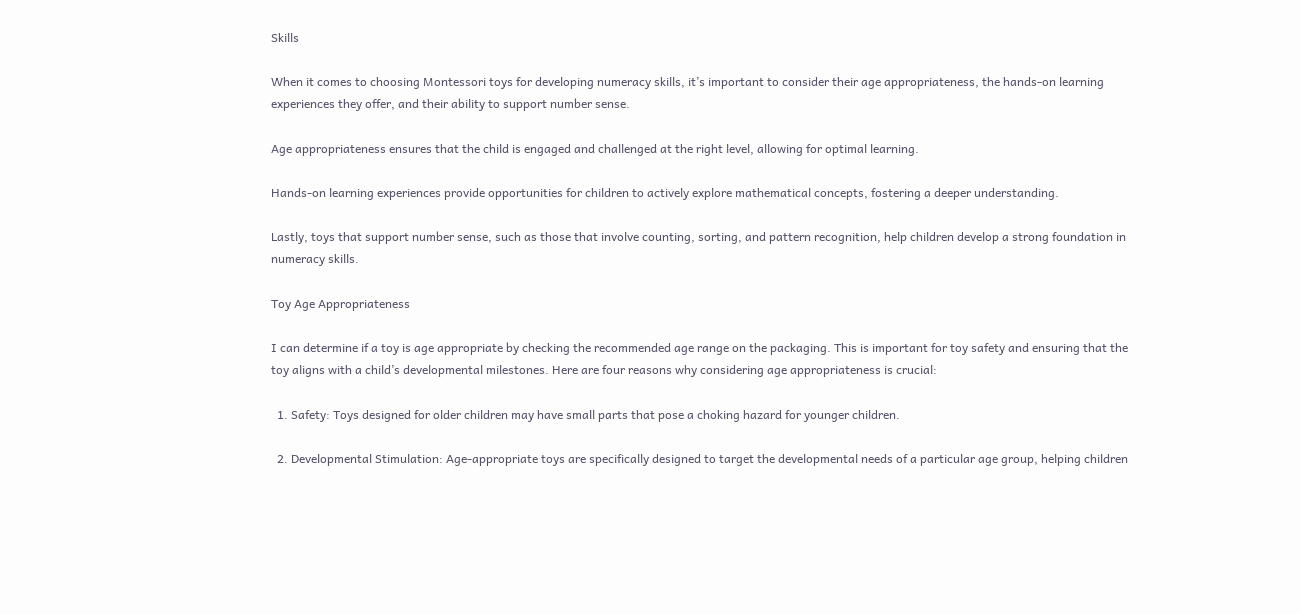Skills

When it comes to choosing Montessori toys for developing numeracy skills, it’s important to consider their age appropriateness, the hands-on learning experiences they offer, and their ability to support number sense.

Age appropriateness ensures that the child is engaged and challenged at the right level, allowing for optimal learning.

Hands-on learning experiences provide opportunities for children to actively explore mathematical concepts, fostering a deeper understanding.

Lastly, toys that support number sense, such as those that involve counting, sorting, and pattern recognition, help children develop a strong foundation in numeracy skills.

Toy Age Appropriateness

I can determine if a toy is age appropriate by checking the recommended age range on the packaging. This is important for toy safety and ensuring that the toy aligns with a child’s developmental milestones. Here are four reasons why considering age appropriateness is crucial:

  1. Safety: Toys designed for older children may have small parts that pose a choking hazard for younger children.

  2. Developmental Stimulation: Age-appropriate toys are specifically designed to target the developmental needs of a particular age group, helping children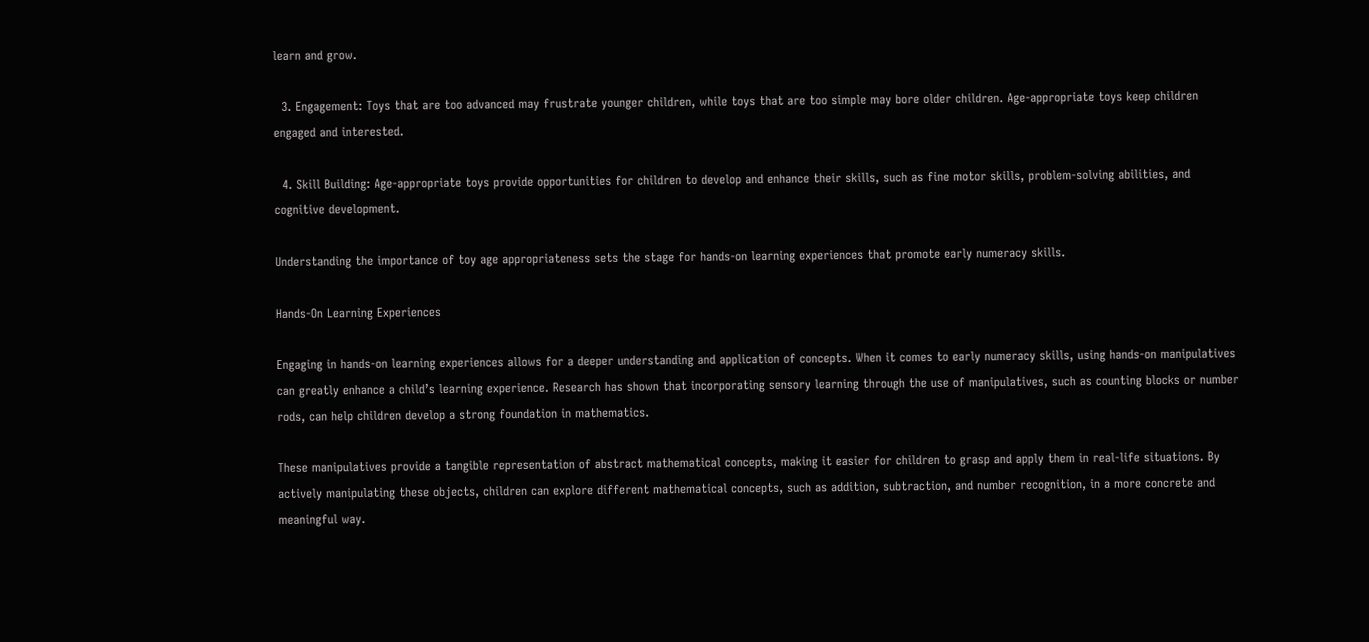learn and grow.

  3. Engagement: Toys that are too advanced may frustrate younger children, while toys that are too simple may bore older children. Age-appropriate toys keep children engaged and interested.

  4. Skill Building: Age-appropriate toys provide opportunities for children to develop and enhance their skills, such as fine motor skills, problem-solving abilities, and cognitive development.

Understanding the importance of toy age appropriateness sets the stage for hands-on learning experiences that promote early numeracy skills.

Hands-On Learning Experiences

Engaging in hands-on learning experiences allows for a deeper understanding and application of concepts. When it comes to early numeracy skills, using hands-on manipulatives can greatly enhance a child’s learning experience. Research has shown that incorporating sensory learning through the use of manipulatives, such as counting blocks or number rods, can help children develop a strong foundation in mathematics.

These manipulatives provide a tangible representation of abstract mathematical concepts, making it easier for children to grasp and apply them in real-life situations. By actively manipulating these objects, children can explore different mathematical concepts, such as addition, subtraction, and number recognition, in a more concrete and meaningful way.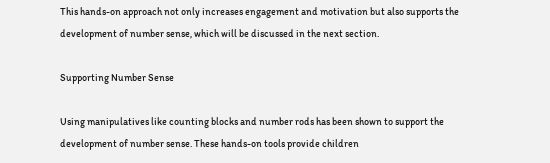This hands-on approach not only increases engagement and motivation but also supports the development of number sense, which will be discussed in the next section.

Supporting Number Sense

Using manipulatives like counting blocks and number rods has been shown to support the development of number sense. These hands-on tools provide children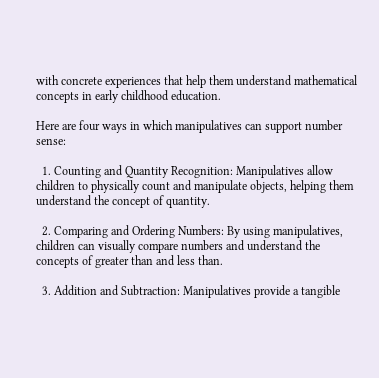with concrete experiences that help them understand mathematical concepts in early childhood education.

Here are four ways in which manipulatives can support number sense:

  1. Counting and Quantity Recognition: Manipulatives allow children to physically count and manipulate objects, helping them understand the concept of quantity.

  2. Comparing and Ordering Numbers: By using manipulatives, children can visually compare numbers and understand the concepts of greater than and less than.

  3. Addition and Subtraction: Manipulatives provide a tangible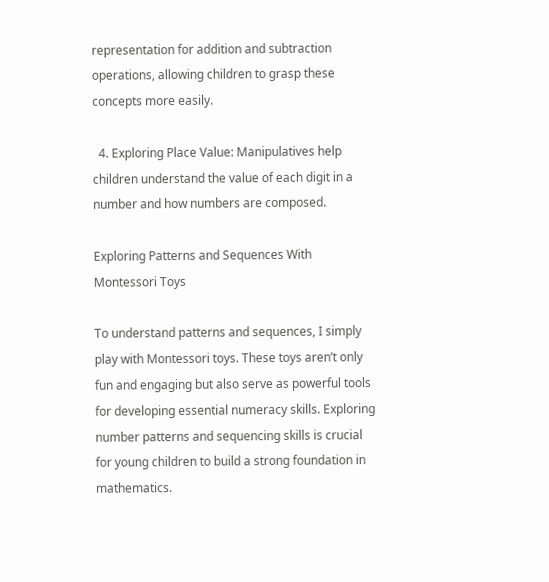representation for addition and subtraction operations, allowing children to grasp these concepts more easily.

  4. Exploring Place Value: Manipulatives help children understand the value of each digit in a number and how numbers are composed.

Exploring Patterns and Sequences With Montessori Toys

To understand patterns and sequences, I simply play with Montessori toys. These toys aren’t only fun and engaging but also serve as powerful tools for developing essential numeracy skills. Exploring number patterns and sequencing skills is crucial for young children to build a strong foundation in mathematics.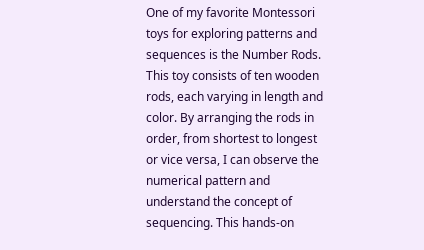One of my favorite Montessori toys for exploring patterns and sequences is the Number Rods. This toy consists of ten wooden rods, each varying in length and color. By arranging the rods in order, from shortest to longest or vice versa, I can observe the numerical pattern and understand the concept of sequencing. This hands-on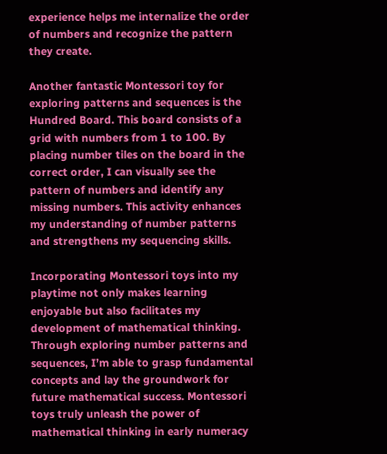experience helps me internalize the order of numbers and recognize the pattern they create.

Another fantastic Montessori toy for exploring patterns and sequences is the Hundred Board. This board consists of a grid with numbers from 1 to 100. By placing number tiles on the board in the correct order, I can visually see the pattern of numbers and identify any missing numbers. This activity enhances my understanding of number patterns and strengthens my sequencing skills.

Incorporating Montessori toys into my playtime not only makes learning enjoyable but also facilitates my development of mathematical thinking. Through exploring number patterns and sequences, I’m able to grasp fundamental concepts and lay the groundwork for future mathematical success. Montessori toys truly unleash the power of mathematical thinking in early numeracy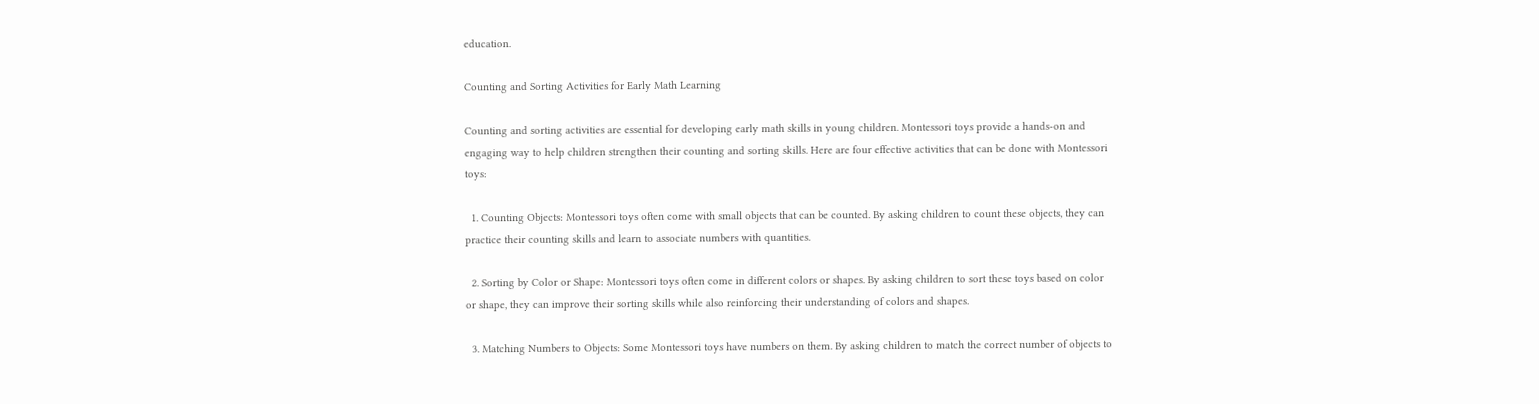education.

Counting and Sorting Activities for Early Math Learning

Counting and sorting activities are essential for developing early math skills in young children. Montessori toys provide a hands-on and engaging way to help children strengthen their counting and sorting skills. Here are four effective activities that can be done with Montessori toys:

  1. Counting Objects: Montessori toys often come with small objects that can be counted. By asking children to count these objects, they can practice their counting skills and learn to associate numbers with quantities.

  2. Sorting by Color or Shape: Montessori toys often come in different colors or shapes. By asking children to sort these toys based on color or shape, they can improve their sorting skills while also reinforcing their understanding of colors and shapes.

  3. Matching Numbers to Objects: Some Montessori toys have numbers on them. By asking children to match the correct number of objects to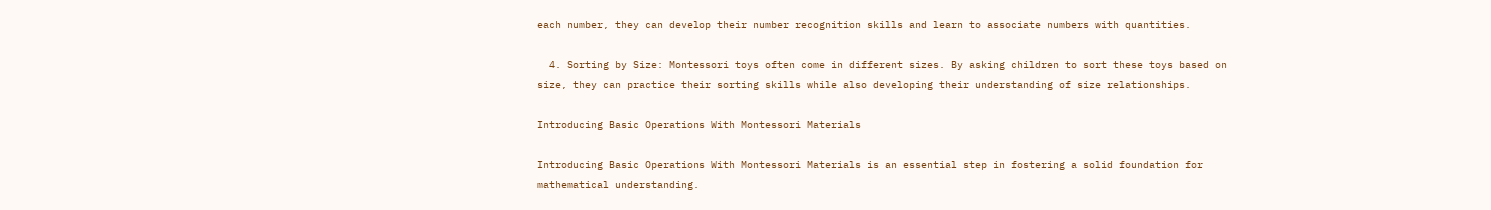each number, they can develop their number recognition skills and learn to associate numbers with quantities.

  4. Sorting by Size: Montessori toys often come in different sizes. By asking children to sort these toys based on size, they can practice their sorting skills while also developing their understanding of size relationships.

Introducing Basic Operations With Montessori Materials

Introducing Basic Operations With Montessori Materials is an essential step in fostering a solid foundation for mathematical understanding.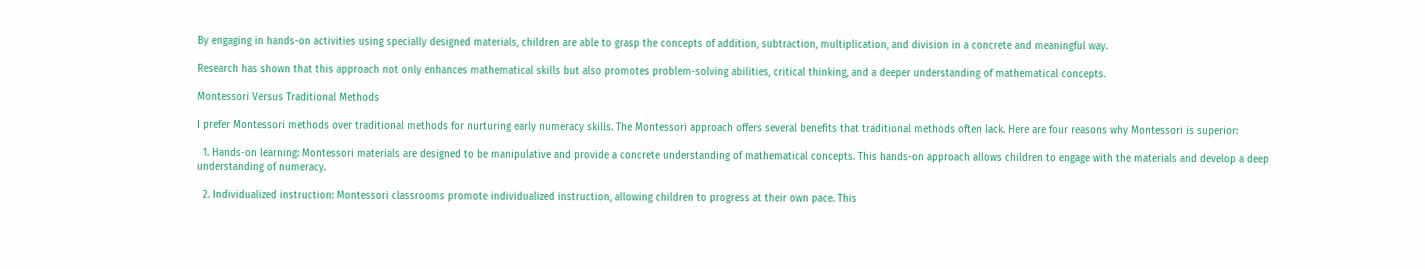By engaging in hands-on activities using specially designed materials, children are able to grasp the concepts of addition, subtraction, multiplication, and division in a concrete and meaningful way.

Research has shown that this approach not only enhances mathematical skills but also promotes problem-solving abilities, critical thinking, and a deeper understanding of mathematical concepts.

Montessori Versus Traditional Methods

I prefer Montessori methods over traditional methods for nurturing early numeracy skills. The Montessori approach offers several benefits that traditional methods often lack. Here are four reasons why Montessori is superior:

  1. Hands-on learning: Montessori materials are designed to be manipulative and provide a concrete understanding of mathematical concepts. This hands-on approach allows children to engage with the materials and develop a deep understanding of numeracy.

  2. Individualized instruction: Montessori classrooms promote individualized instruction, allowing children to progress at their own pace. This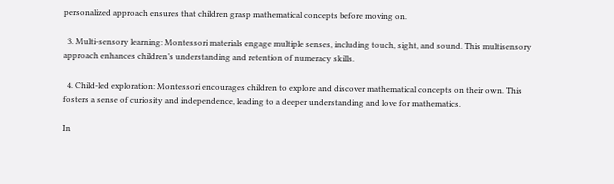personalized approach ensures that children grasp mathematical concepts before moving on.

  3. Multi-sensory learning: Montessori materials engage multiple senses, including touch, sight, and sound. This multisensory approach enhances children’s understanding and retention of numeracy skills.

  4. Child-led exploration: Montessori encourages children to explore and discover mathematical concepts on their own. This fosters a sense of curiosity and independence, leading to a deeper understanding and love for mathematics.

In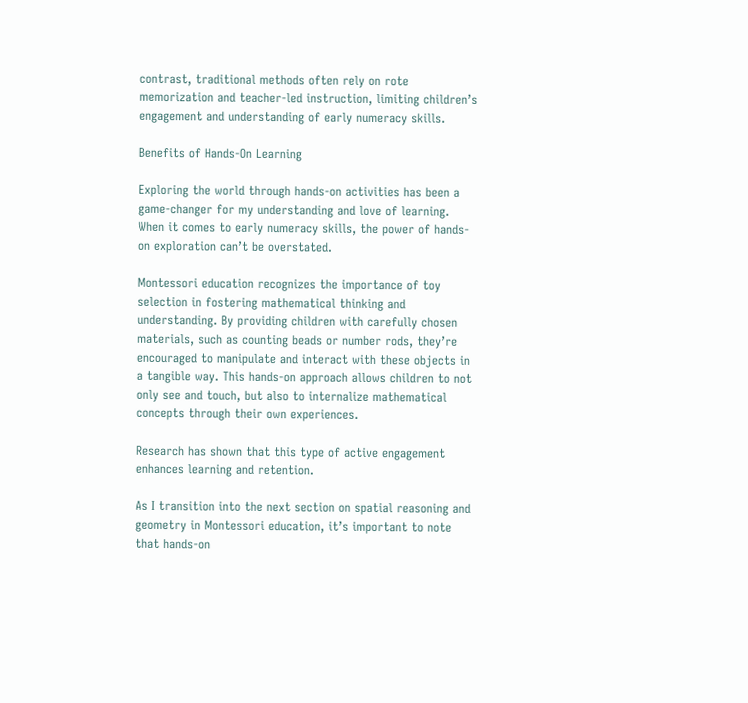contrast, traditional methods often rely on rote memorization and teacher-led instruction, limiting children’s engagement and understanding of early numeracy skills.

Benefits of Hands-On Learning

Exploring the world through hands-on activities has been a game-changer for my understanding and love of learning. When it comes to early numeracy skills, the power of hands-on exploration can’t be overstated.

Montessori education recognizes the importance of toy selection in fostering mathematical thinking and understanding. By providing children with carefully chosen materials, such as counting beads or number rods, they’re encouraged to manipulate and interact with these objects in a tangible way. This hands-on approach allows children to not only see and touch, but also to internalize mathematical concepts through their own experiences.

Research has shown that this type of active engagement enhances learning and retention.

As I transition into the next section on spatial reasoning and geometry in Montessori education, it’s important to note that hands-on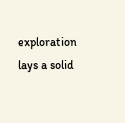exploration lays a solid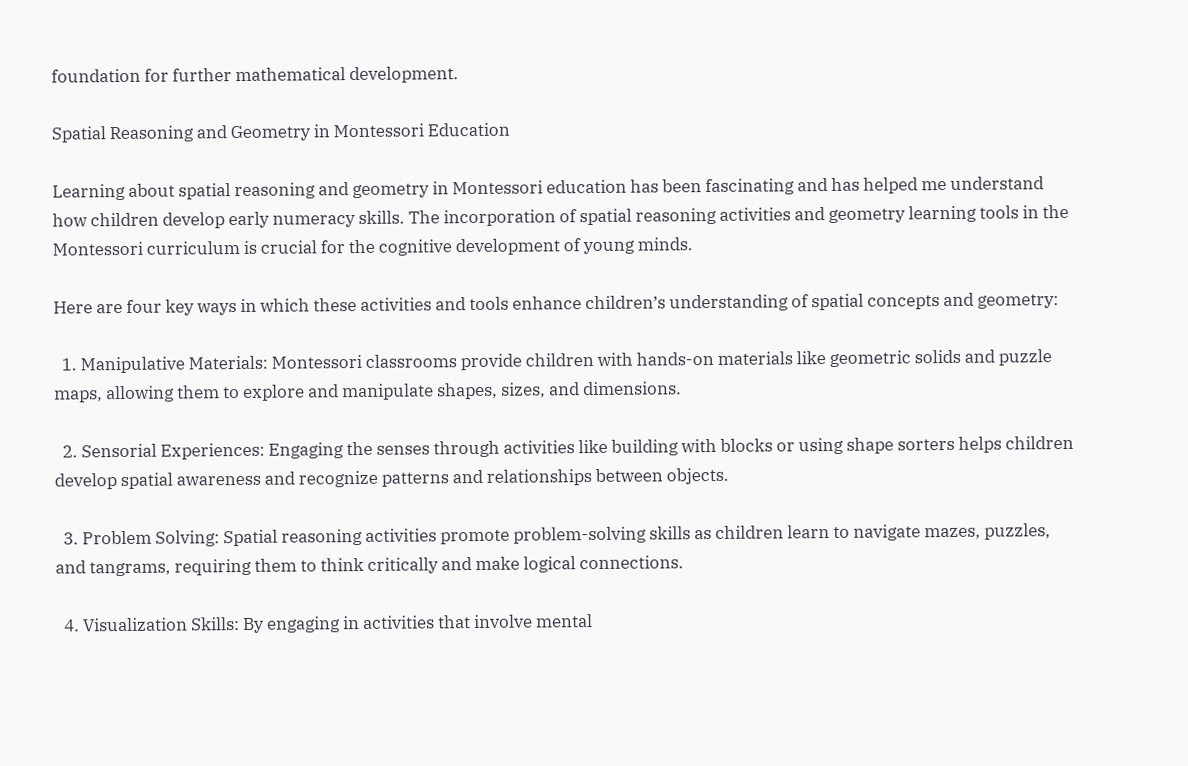foundation for further mathematical development.

Spatial Reasoning and Geometry in Montessori Education

Learning about spatial reasoning and geometry in Montessori education has been fascinating and has helped me understand how children develop early numeracy skills. The incorporation of spatial reasoning activities and geometry learning tools in the Montessori curriculum is crucial for the cognitive development of young minds.

Here are four key ways in which these activities and tools enhance children’s understanding of spatial concepts and geometry:

  1. Manipulative Materials: Montessori classrooms provide children with hands-on materials like geometric solids and puzzle maps, allowing them to explore and manipulate shapes, sizes, and dimensions.

  2. Sensorial Experiences: Engaging the senses through activities like building with blocks or using shape sorters helps children develop spatial awareness and recognize patterns and relationships between objects.

  3. Problem Solving: Spatial reasoning activities promote problem-solving skills as children learn to navigate mazes, puzzles, and tangrams, requiring them to think critically and make logical connections.

  4. Visualization Skills: By engaging in activities that involve mental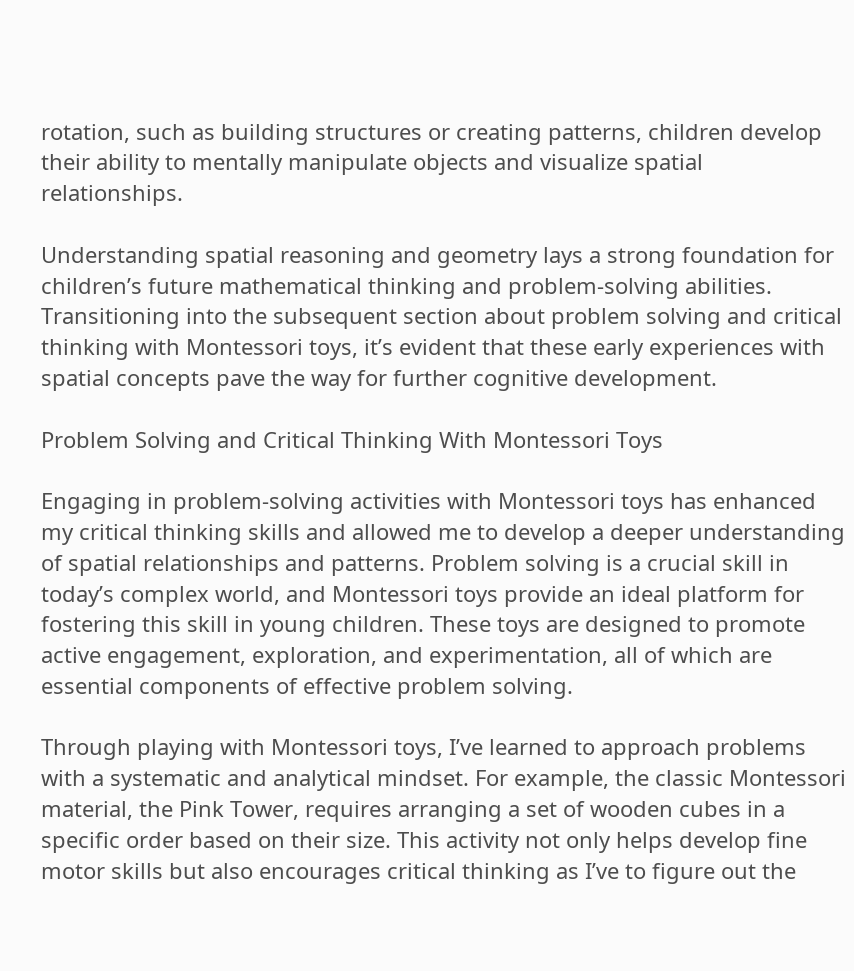rotation, such as building structures or creating patterns, children develop their ability to mentally manipulate objects and visualize spatial relationships.

Understanding spatial reasoning and geometry lays a strong foundation for children’s future mathematical thinking and problem-solving abilities. Transitioning into the subsequent section about problem solving and critical thinking with Montessori toys, it’s evident that these early experiences with spatial concepts pave the way for further cognitive development.

Problem Solving and Critical Thinking With Montessori Toys

Engaging in problem-solving activities with Montessori toys has enhanced my critical thinking skills and allowed me to develop a deeper understanding of spatial relationships and patterns. Problem solving is a crucial skill in today’s complex world, and Montessori toys provide an ideal platform for fostering this skill in young children. These toys are designed to promote active engagement, exploration, and experimentation, all of which are essential components of effective problem solving.

Through playing with Montessori toys, I’ve learned to approach problems with a systematic and analytical mindset. For example, the classic Montessori material, the Pink Tower, requires arranging a set of wooden cubes in a specific order based on their size. This activity not only helps develop fine motor skills but also encourages critical thinking as I’ve to figure out the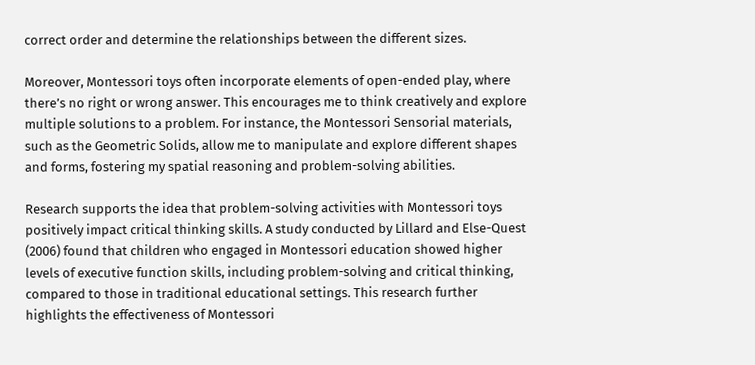correct order and determine the relationships between the different sizes.

Moreover, Montessori toys often incorporate elements of open-ended play, where there’s no right or wrong answer. This encourages me to think creatively and explore multiple solutions to a problem. For instance, the Montessori Sensorial materials, such as the Geometric Solids, allow me to manipulate and explore different shapes and forms, fostering my spatial reasoning and problem-solving abilities.

Research supports the idea that problem-solving activities with Montessori toys positively impact critical thinking skills. A study conducted by Lillard and Else-Quest (2006) found that children who engaged in Montessori education showed higher levels of executive function skills, including problem-solving and critical thinking, compared to those in traditional educational settings. This research further highlights the effectiveness of Montessori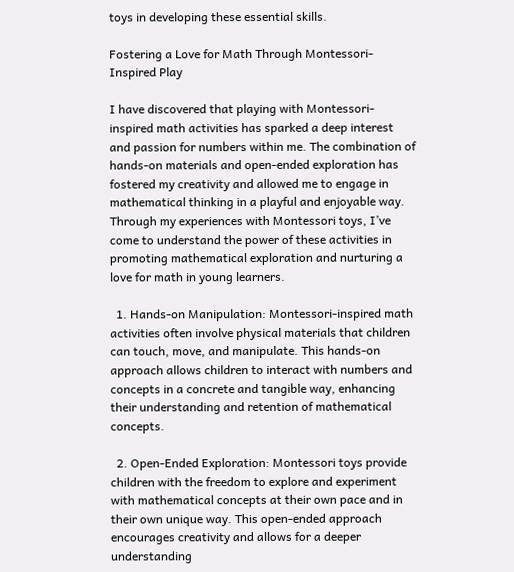toys in developing these essential skills.

Fostering a Love for Math Through Montessori-Inspired Play

I have discovered that playing with Montessori-inspired math activities has sparked a deep interest and passion for numbers within me. The combination of hands-on materials and open-ended exploration has fostered my creativity and allowed me to engage in mathematical thinking in a playful and enjoyable way. Through my experiences with Montessori toys, I’ve come to understand the power of these activities in promoting mathematical exploration and nurturing a love for math in young learners.

  1. Hands-on Manipulation: Montessori-inspired math activities often involve physical materials that children can touch, move, and manipulate. This hands-on approach allows children to interact with numbers and concepts in a concrete and tangible way, enhancing their understanding and retention of mathematical concepts.

  2. Open-Ended Exploration: Montessori toys provide children with the freedom to explore and experiment with mathematical concepts at their own pace and in their own unique way. This open-ended approach encourages creativity and allows for a deeper understanding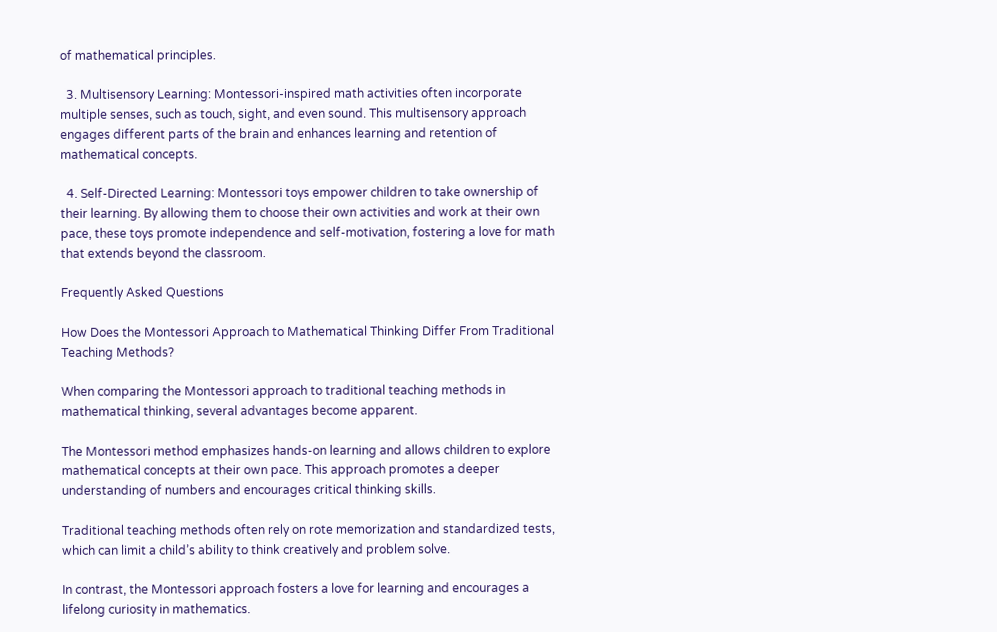of mathematical principles.

  3. Multisensory Learning: Montessori-inspired math activities often incorporate multiple senses, such as touch, sight, and even sound. This multisensory approach engages different parts of the brain and enhances learning and retention of mathematical concepts.

  4. Self-Directed Learning: Montessori toys empower children to take ownership of their learning. By allowing them to choose their own activities and work at their own pace, these toys promote independence and self-motivation, fostering a love for math that extends beyond the classroom.

Frequently Asked Questions

How Does the Montessori Approach to Mathematical Thinking Differ From Traditional Teaching Methods?

When comparing the Montessori approach to traditional teaching methods in mathematical thinking, several advantages become apparent.

The Montessori method emphasizes hands-on learning and allows children to explore mathematical concepts at their own pace. This approach promotes a deeper understanding of numbers and encourages critical thinking skills.

Traditional teaching methods often rely on rote memorization and standardized tests, which can limit a child’s ability to think creatively and problem solve.

In contrast, the Montessori approach fosters a love for learning and encourages a lifelong curiosity in mathematics.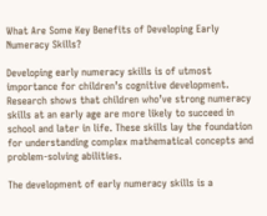What Are Some Key Benefits of Developing Early Numeracy Skills?

Developing early numeracy skills is of utmost importance for children’s cognitive development. Research shows that children who’ve strong numeracy skills at an early age are more likely to succeed in school and later in life. These skills lay the foundation for understanding complex mathematical concepts and problem-solving abilities.

The development of early numeracy skills is a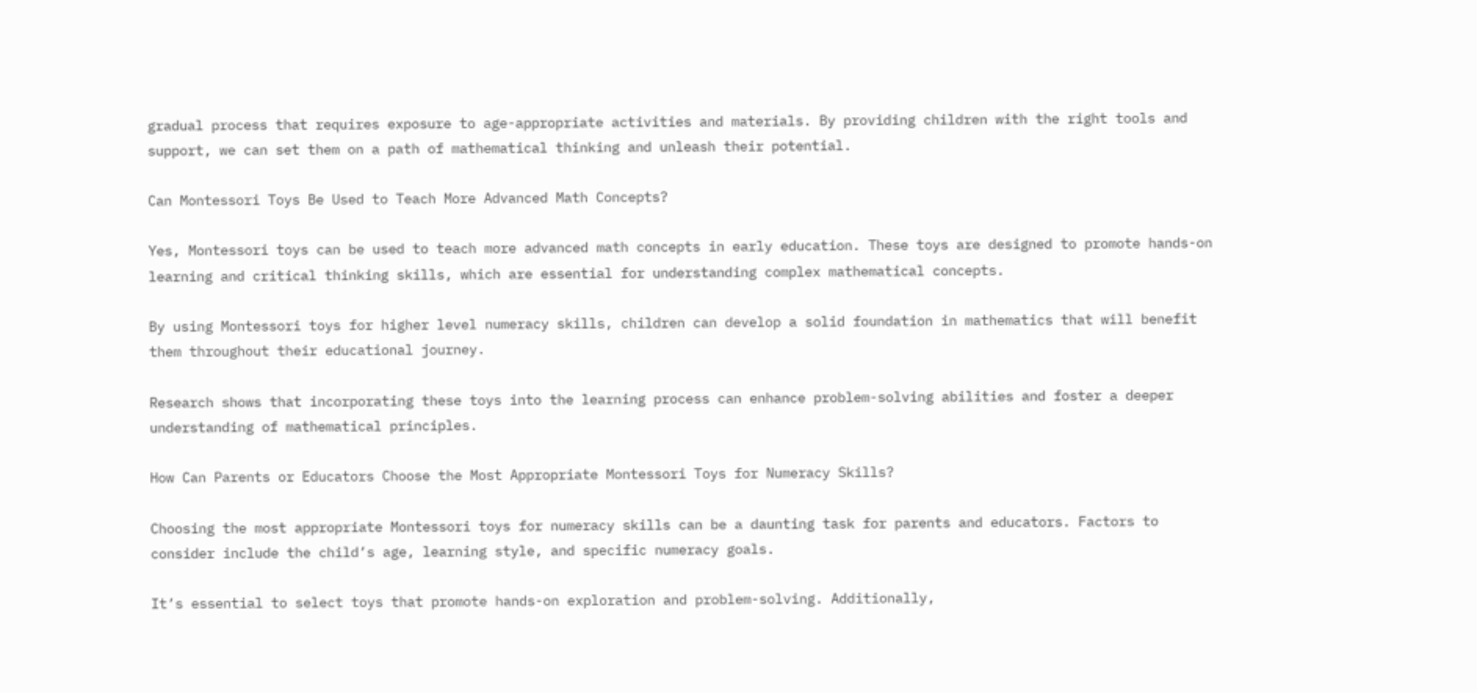gradual process that requires exposure to age-appropriate activities and materials. By providing children with the right tools and support, we can set them on a path of mathematical thinking and unleash their potential.

Can Montessori Toys Be Used to Teach More Advanced Math Concepts?

Yes, Montessori toys can be used to teach more advanced math concepts in early education. These toys are designed to promote hands-on learning and critical thinking skills, which are essential for understanding complex mathematical concepts.

By using Montessori toys for higher level numeracy skills, children can develop a solid foundation in mathematics that will benefit them throughout their educational journey.

Research shows that incorporating these toys into the learning process can enhance problem-solving abilities and foster a deeper understanding of mathematical principles.

How Can Parents or Educators Choose the Most Appropriate Montessori Toys for Numeracy Skills?

Choosing the most appropriate Montessori toys for numeracy skills can be a daunting task for parents and educators. Factors to consider include the child’s age, learning style, and specific numeracy goals.

It’s essential to select toys that promote hands-on exploration and problem-solving. Additionally,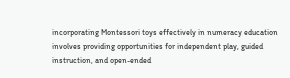incorporating Montessori toys effectively in numeracy education involves providing opportunities for independent play, guided instruction, and open-ended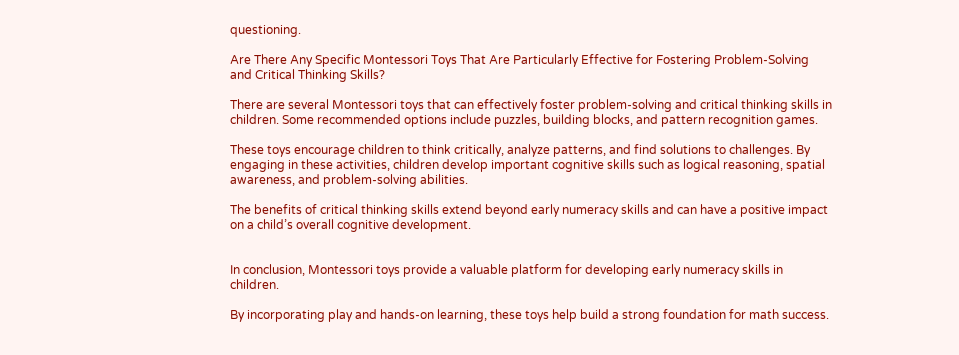questioning.

Are There Any Specific Montessori Toys That Are Particularly Effective for Fostering Problem-Solving and Critical Thinking Skills?

There are several Montessori toys that can effectively foster problem-solving and critical thinking skills in children. Some recommended options include puzzles, building blocks, and pattern recognition games.

These toys encourage children to think critically, analyze patterns, and find solutions to challenges. By engaging in these activities, children develop important cognitive skills such as logical reasoning, spatial awareness, and problem-solving abilities.

The benefits of critical thinking skills extend beyond early numeracy skills and can have a positive impact on a child’s overall cognitive development.


In conclusion, Montessori toys provide a valuable platform for developing early numeracy skills in children.

By incorporating play and hands-on learning, these toys help build a strong foundation for math success.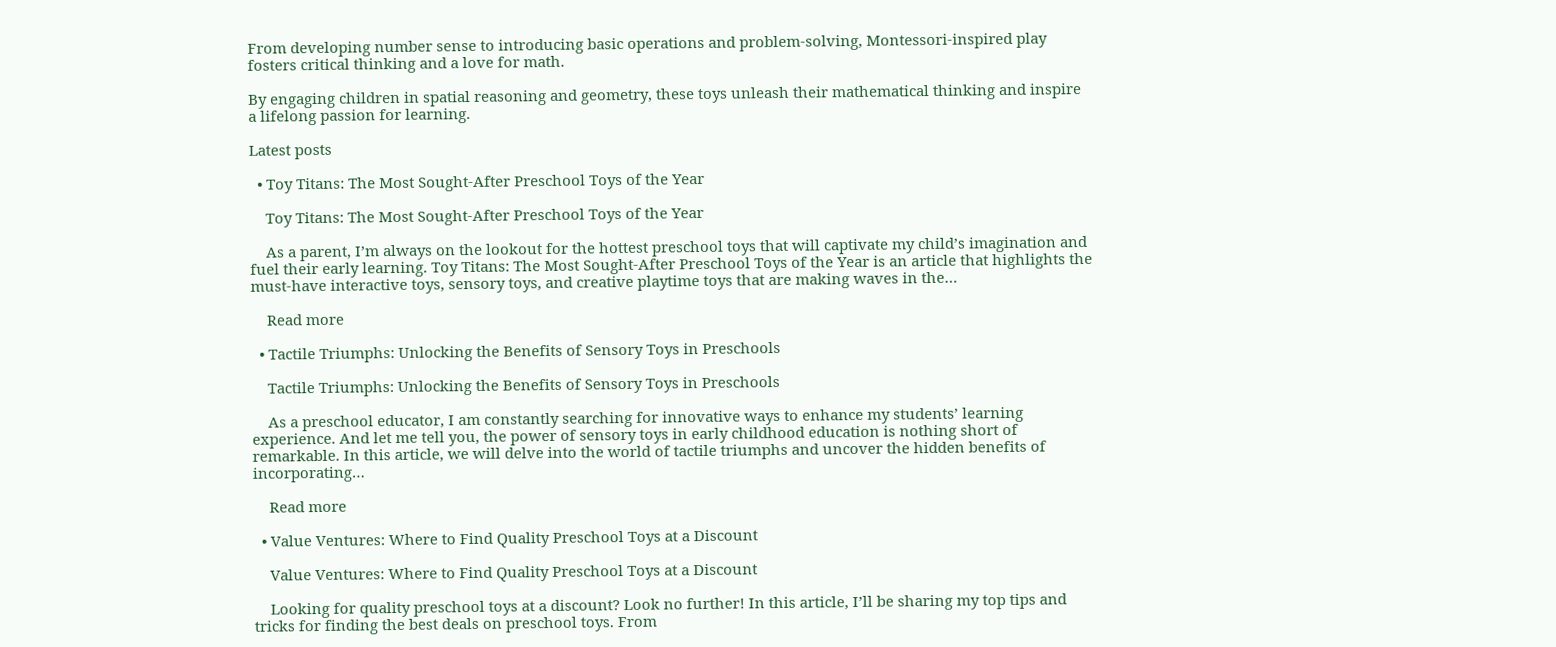From developing number sense to introducing basic operations and problem-solving, Montessori-inspired play fosters critical thinking and a love for math.

By engaging children in spatial reasoning and geometry, these toys unleash their mathematical thinking and inspire a lifelong passion for learning.

Latest posts

  • Toy Titans: The Most Sought-After Preschool Toys of the Year

    Toy Titans: The Most Sought-After Preschool Toys of the Year

    As a parent, I’m always on the lookout for the hottest preschool toys that will captivate my child’s imagination and fuel their early learning. Toy Titans: The Most Sought-After Preschool Toys of the Year is an article that highlights the must-have interactive toys, sensory toys, and creative playtime toys that are making waves in the…

    Read more

  • Tactile Triumphs: Unlocking the Benefits of Sensory Toys in Preschools

    Tactile Triumphs: Unlocking the Benefits of Sensory Toys in Preschools

    As a preschool educator, I am constantly searching for innovative ways to enhance my students’ learning experience. And let me tell you, the power of sensory toys in early childhood education is nothing short of remarkable. In this article, we will delve into the world of tactile triumphs and uncover the hidden benefits of incorporating…

    Read more

  • Value Ventures: Where to Find Quality Preschool Toys at a Discount

    Value Ventures: Where to Find Quality Preschool Toys at a Discount

    Looking for quality preschool toys at a discount? Look no further! In this article, I’ll be sharing my top tips and tricks for finding the best deals on preschool toys. From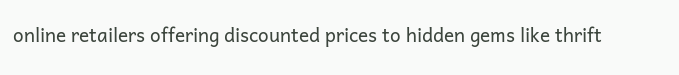online retailers offering discounted prices to hidden gems like thrift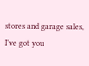stores and garage sales, I’ve got you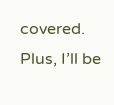covered. Plus, I’ll be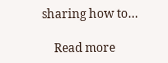sharing how to…

    Read more